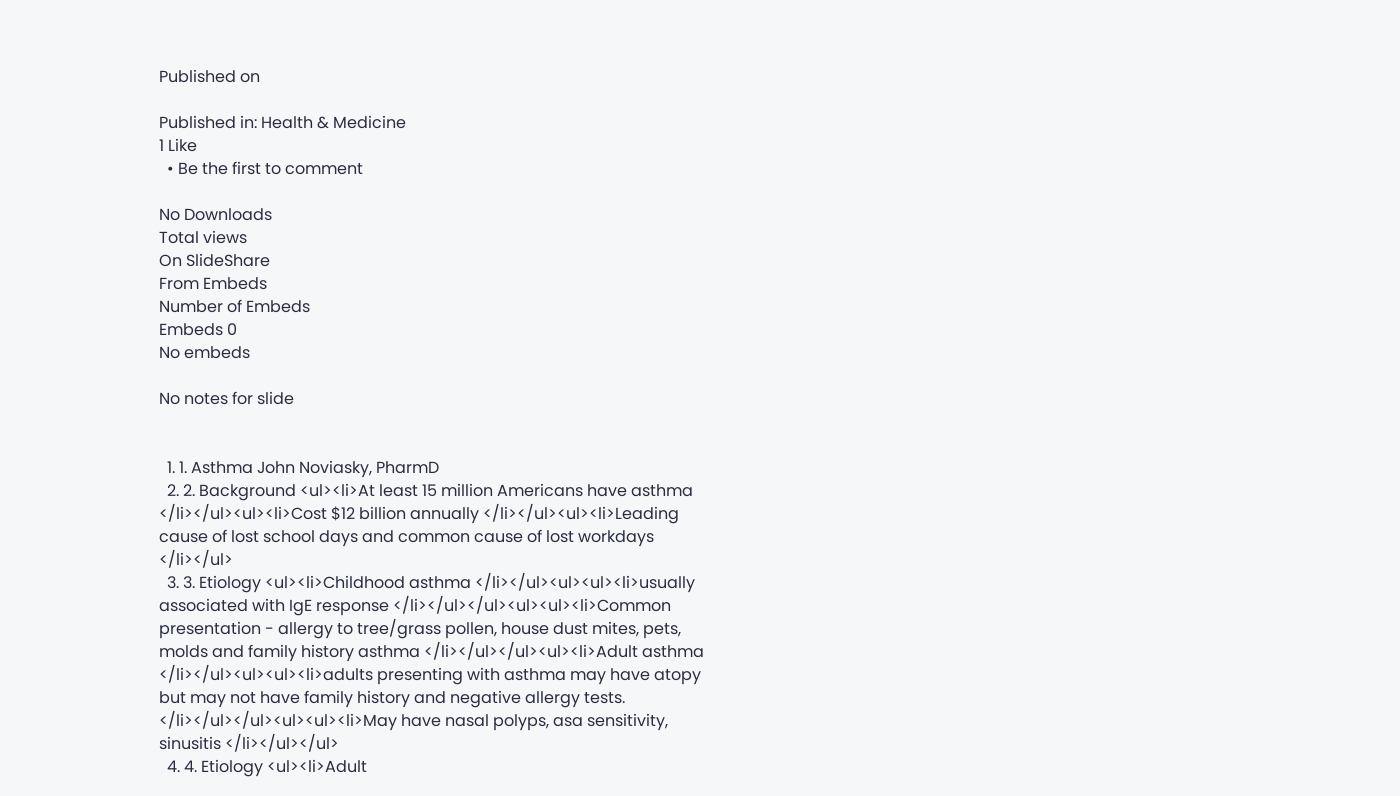Published on

Published in: Health & Medicine
1 Like
  • Be the first to comment

No Downloads
Total views
On SlideShare
From Embeds
Number of Embeds
Embeds 0
No embeds

No notes for slide


  1. 1. Asthma John Noviasky, PharmD
  2. 2. Background <ul><li>At least 15 million Americans have asthma </li></ul><ul><li>Cost $12 billion annually </li></ul><ul><li>Leading cause of lost school days and common cause of lost workdays </li></ul>
  3. 3. Etiology <ul><li>Childhood asthma </li></ul><ul><ul><li>usually associated with IgE response </li></ul></ul><ul><ul><li>Common presentation - allergy to tree/grass pollen, house dust mites, pets, molds and family history asthma </li></ul></ul><ul><li>Adult asthma </li></ul><ul><ul><li>adults presenting with asthma may have atopy but may not have family history and negative allergy tests. </li></ul></ul><ul><ul><li>May have nasal polyps, asa sensitivity, sinusitis </li></ul></ul>
  4. 4. Etiology <ul><li>Adult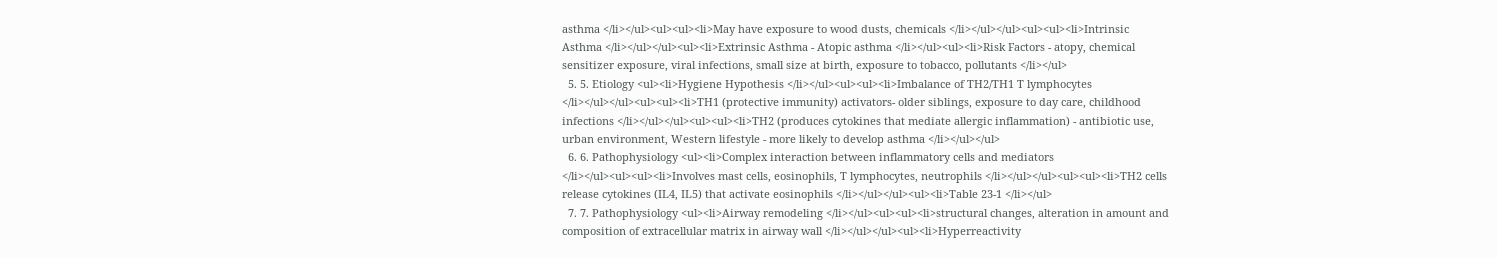asthma </li></ul><ul><ul><li>May have exposure to wood dusts, chemicals </li></ul></ul><ul><ul><li>Intrinsic Asthma </li></ul></ul><ul><li>Extrinsic Asthma - Atopic asthma </li></ul><ul><li>Risk Factors - atopy, chemical sensitizer exposure, viral infections, small size at birth, exposure to tobacco, pollutants </li></ul>
  5. 5. Etiology <ul><li>Hygiene Hypothesis </li></ul><ul><ul><li>Imbalance of TH2/TH1 T lymphocytes </li></ul></ul><ul><ul><li>TH1 (protective immunity) activators- older siblings, exposure to day care, childhood infections </li></ul></ul><ul><ul><li>TH2 (produces cytokines that mediate allergic inflammation) - antibiotic use, urban environment, Western lifestyle - more likely to develop asthma </li></ul></ul>
  6. 6. Pathophysiology <ul><li>Complex interaction between inflammatory cells and mediators </li></ul><ul><ul><li>Involves mast cells, eosinophils, T lymphocytes, neutrophils </li></ul></ul><ul><ul><li>TH2 cells release cytokines (IL4, IL5) that activate eosinophils </li></ul></ul><ul><li>Table 23-1 </li></ul>
  7. 7. Pathophysiology <ul><li>Airway remodeling </li></ul><ul><ul><li>structural changes, alteration in amount and composition of extracellular matrix in airway wall </li></ul></ul><ul><li>Hyperreactivity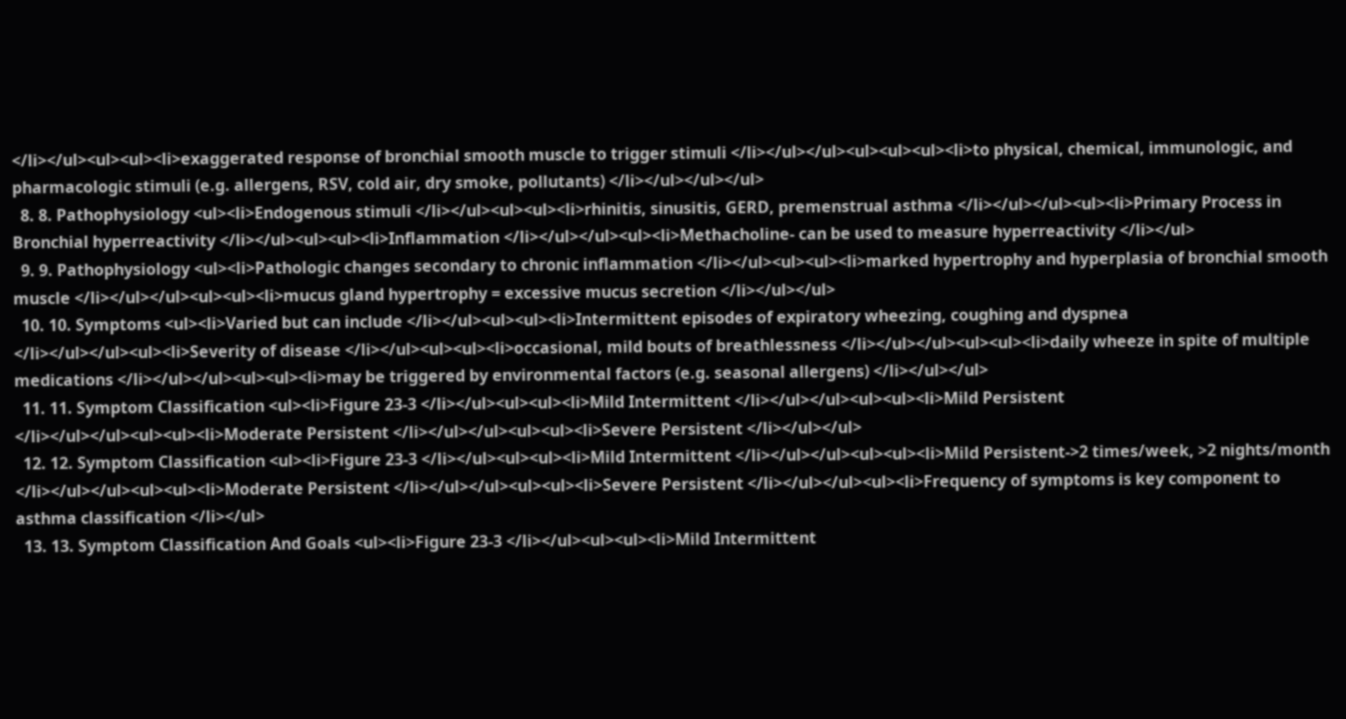</li></ul><ul><ul><li>exaggerated response of bronchial smooth muscle to trigger stimuli </li></ul></ul><ul><ul><ul><li>to physical, chemical, immunologic, and pharmacologic stimuli (e.g. allergens, RSV, cold air, dry smoke, pollutants) </li></ul></ul></ul>
  8. 8. Pathophysiology <ul><li>Endogenous stimuli </li></ul><ul><ul><li>rhinitis, sinusitis, GERD, premenstrual asthma </li></ul></ul><ul><li>Primary Process in Bronchial hyperreactivity </li></ul><ul><ul><li>Inflammation </li></ul></ul><ul><li>Methacholine- can be used to measure hyperreactivity </li></ul>
  9. 9. Pathophysiology <ul><li>Pathologic changes secondary to chronic inflammation </li></ul><ul><ul><li>marked hypertrophy and hyperplasia of bronchial smooth muscle </li></ul></ul><ul><ul><li>mucus gland hypertrophy = excessive mucus secretion </li></ul></ul>
  10. 10. Symptoms <ul><li>Varied but can include </li></ul><ul><ul><li>Intermittent episodes of expiratory wheezing, coughing and dyspnea </li></ul></ul><ul><li>Severity of disease </li></ul><ul><ul><li>occasional, mild bouts of breathlessness </li></ul></ul><ul><ul><li>daily wheeze in spite of multiple medications </li></ul></ul><ul><ul><li>may be triggered by environmental factors (e.g. seasonal allergens) </li></ul></ul>
  11. 11. Symptom Classification <ul><li>Figure 23-3 </li></ul><ul><ul><li>Mild Intermittent </li></ul></ul><ul><ul><li>Mild Persistent </li></ul></ul><ul><ul><li>Moderate Persistent </li></ul></ul><ul><ul><li>Severe Persistent </li></ul></ul>
  12. 12. Symptom Classification <ul><li>Figure 23-3 </li></ul><ul><ul><li>Mild Intermittent </li></ul></ul><ul><ul><li>Mild Persistent->2 times/week, >2 nights/month </li></ul></ul><ul><ul><li>Moderate Persistent </li></ul></ul><ul><ul><li>Severe Persistent </li></ul></ul><ul><li>Frequency of symptoms is key component to asthma classification </li></ul>
  13. 13. Symptom Classification And Goals <ul><li>Figure 23-3 </li></ul><ul><ul><li>Mild Intermittent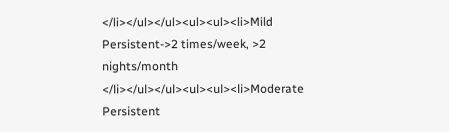</li></ul></ul><ul><ul><li>Mild Persistent->2 times/week, >2 nights/month </li></ul></ul><ul><ul><li>Moderate Persistent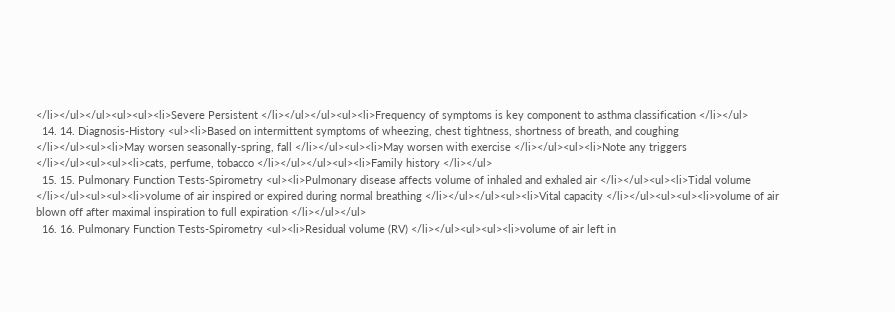</li></ul></ul><ul><ul><li>Severe Persistent </li></ul></ul><ul><li>Frequency of symptoms is key component to asthma classification </li></ul>
  14. 14. Diagnosis-History <ul><li>Based on intermittent symptoms of wheezing, chest tightness, shortness of breath, and coughing </li></ul><ul><li>May worsen seasonally-spring, fall </li></ul><ul><li>May worsen with exercise </li></ul><ul><li>Note any triggers </li></ul><ul><ul><li>cats, perfume, tobacco </li></ul></ul><ul><li>Family history </li></ul>
  15. 15. Pulmonary Function Tests-Spirometry <ul><li>Pulmonary disease affects volume of inhaled and exhaled air </li></ul><ul><li>Tidal volume </li></ul><ul><ul><li>volume of air inspired or expired during normal breathing </li></ul></ul><ul><li>Vital capacity </li></ul><ul><ul><li>volume of air blown off after maximal inspiration to full expiration </li></ul></ul>
  16. 16. Pulmonary Function Tests-Spirometry <ul><li>Residual volume (RV) </li></ul><ul><ul><li>volume of air left in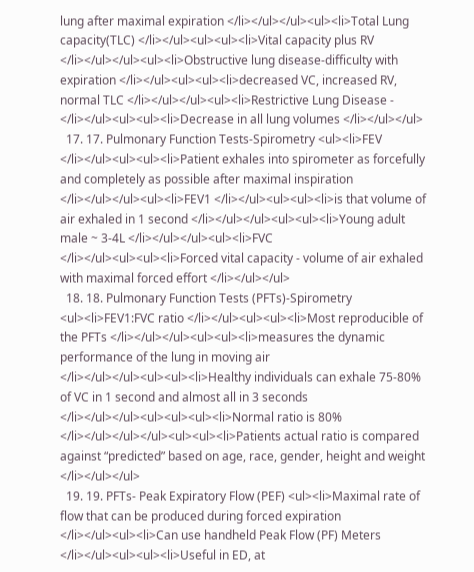lung after maximal expiration </li></ul></ul><ul><li>Total Lung capacity(TLC) </li></ul><ul><ul><li>Vital capacity plus RV </li></ul></ul><ul><li>Obstructive lung disease-difficulty with expiration </li></ul><ul><ul><li>decreased VC, increased RV, normal TLC </li></ul></ul><ul><li>Restrictive Lung Disease - </li></ul><ul><ul><li>Decrease in all lung volumes </li></ul></ul>
  17. 17. Pulmonary Function Tests-Spirometry <ul><li>FEV </li></ul><ul><ul><li>Patient exhales into spirometer as forcefully and completely as possible after maximal inspiration </li></ul></ul><ul><li>FEV1 </li></ul><ul><ul><li>is that volume of air exhaled in 1 second </li></ul></ul><ul><ul><li>Young adult male ~ 3-4L </li></ul></ul><ul><li>FVC </li></ul><ul><ul><li>Forced vital capacity - volume of air exhaled with maximal forced effort </li></ul></ul>
  18. 18. Pulmonary Function Tests (PFTs)-Spirometry <ul><li>FEV1:FVC ratio </li></ul><ul><ul><li>Most reproducible of the PFTs </li></ul></ul><ul><ul><li>measures the dynamic performance of the lung in moving air </li></ul></ul><ul><ul><li>Healthy individuals can exhale 75-80% of VC in 1 second and almost all in 3 seconds </li></ul></ul><ul><ul><ul><li>Normal ratio is 80% </li></ul></ul></ul><ul><ul><li>Patients actual ratio is compared against “predicted” based on age, race, gender, height and weight </li></ul></ul>
  19. 19. PFTs- Peak Expiratory Flow (PEF) <ul><li>Maximal rate of flow that can be produced during forced expiration </li></ul><ul><li>Can use handheld Peak Flow (PF) Meters </li></ul><ul><ul><li>Useful in ED, at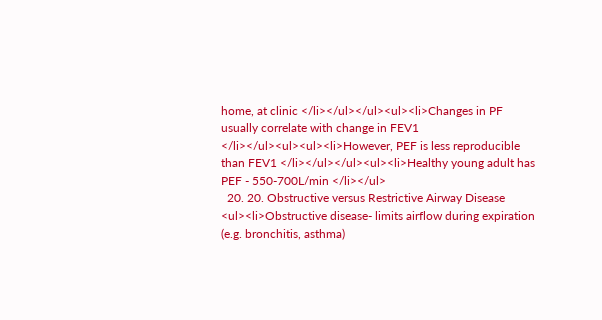home, at clinic </li></ul></ul><ul><li>Changes in PF usually correlate with change in FEV1 </li></ul><ul><ul><li>However, PEF is less reproducible than FEV1 </li></ul></ul><ul><li>Healthy young adult has PEF - 550-700L/min </li></ul>
  20. 20. Obstructive versus Restrictive Airway Disease <ul><li>Obstructive disease- limits airflow during expiration (e.g. bronchitis, asthma)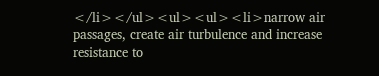</li></ul><ul><ul><li>narrow air passages, create air turbulence and increase resistance to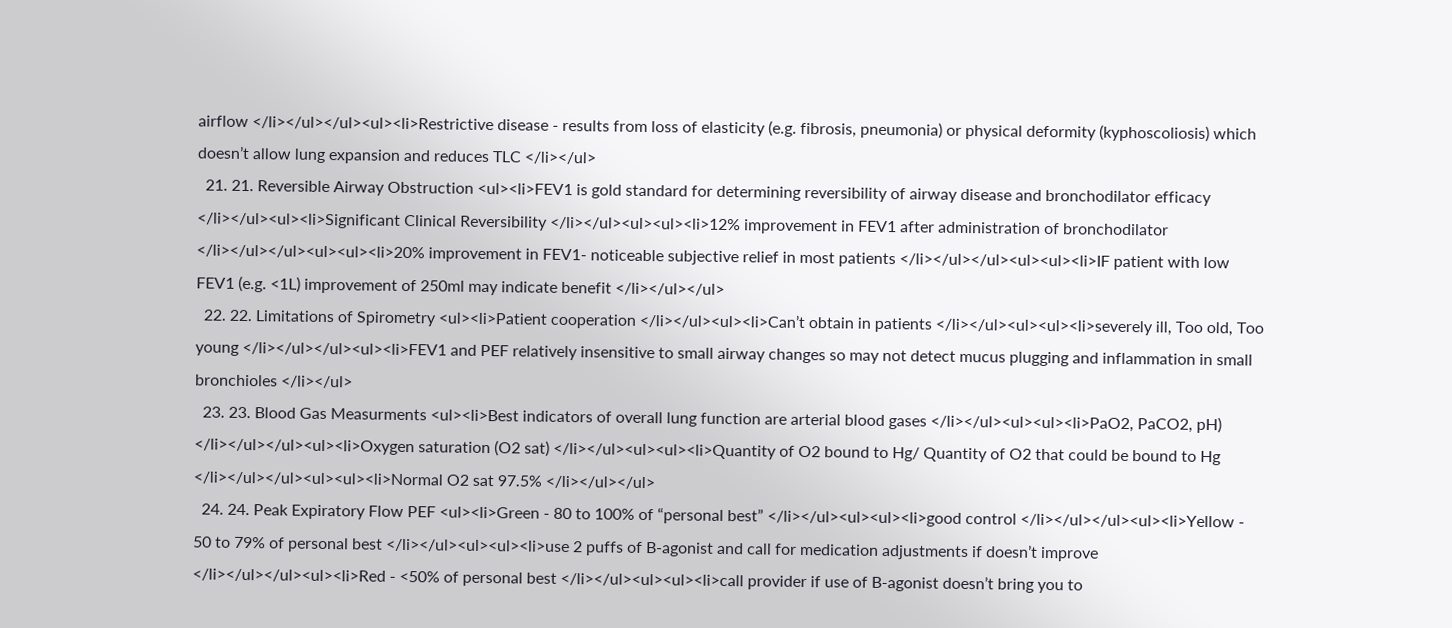airflow </li></ul></ul><ul><li>Restrictive disease - results from loss of elasticity (e.g. fibrosis, pneumonia) or physical deformity (kyphoscoliosis) which doesn’t allow lung expansion and reduces TLC </li></ul>
  21. 21. Reversible Airway Obstruction <ul><li>FEV1 is gold standard for determining reversibility of airway disease and bronchodilator efficacy </li></ul><ul><li>Significant Clinical Reversibility </li></ul><ul><ul><li>12% improvement in FEV1 after administration of bronchodilator </li></ul></ul><ul><ul><li>20% improvement in FEV1- noticeable subjective relief in most patients </li></ul></ul><ul><ul><li>IF patient with low FEV1 (e.g. <1L) improvement of 250ml may indicate benefit </li></ul></ul>
  22. 22. Limitations of Spirometry <ul><li>Patient cooperation </li></ul><ul><li>Can’t obtain in patients </li></ul><ul><ul><li>severely ill, Too old, Too young </li></ul></ul><ul><li>FEV1 and PEF relatively insensitive to small airway changes so may not detect mucus plugging and inflammation in small bronchioles </li></ul>
  23. 23. Blood Gas Measurments <ul><li>Best indicators of overall lung function are arterial blood gases </li></ul><ul><ul><li>PaO2, PaCO2, pH) </li></ul></ul><ul><li>Oxygen saturation (O2 sat) </li></ul><ul><ul><li>Quantity of O2 bound to Hg/ Quantity of O2 that could be bound to Hg </li></ul></ul><ul><ul><li>Normal O2 sat 97.5% </li></ul></ul>
  24. 24. Peak Expiratory Flow PEF <ul><li>Green - 80 to 100% of “personal best” </li></ul><ul><ul><li>good control </li></ul></ul><ul><li>Yellow - 50 to 79% of personal best </li></ul><ul><ul><li>use 2 puffs of B-agonist and call for medication adjustments if doesn’t improve </li></ul></ul><ul><li>Red - <50% of personal best </li></ul><ul><ul><li>call provider if use of B-agonist doesn’t bring you to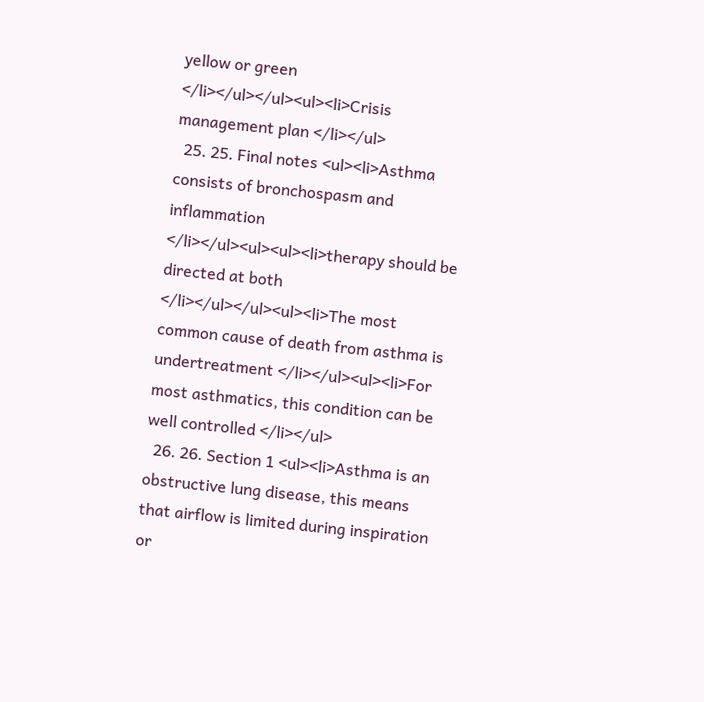yellow or green </li></ul></ul><ul><li>Crisis management plan </li></ul>
  25. 25. Final notes <ul><li>Asthma consists of bronchospasm and inflammation </li></ul><ul><ul><li>therapy should be directed at both </li></ul></ul><ul><li>The most common cause of death from asthma is undertreatment </li></ul><ul><li>For most asthmatics, this condition can be well controlled </li></ul>
  26. 26. Section 1 <ul><li>Asthma is an obstructive lung disease, this means that airflow is limited during inspiration or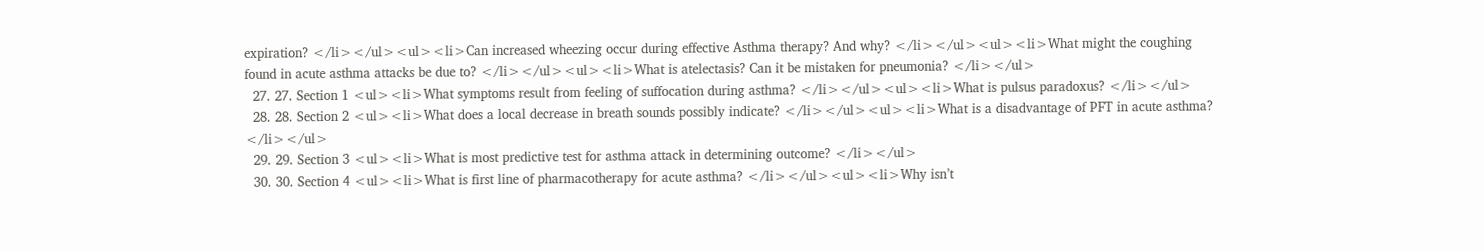expiration? </li></ul><ul><li>Can increased wheezing occur during effective Asthma therapy? And why? </li></ul><ul><li>What might the coughing found in acute asthma attacks be due to? </li></ul><ul><li>What is atelectasis? Can it be mistaken for pneumonia? </li></ul>
  27. 27. Section 1 <ul><li>What symptoms result from feeling of suffocation during asthma? </li></ul><ul><li>What is pulsus paradoxus? </li></ul>
  28. 28. Section 2 <ul><li>What does a local decrease in breath sounds possibly indicate? </li></ul><ul><li>What is a disadvantage of PFT in acute asthma? </li></ul>
  29. 29. Section 3 <ul><li>What is most predictive test for asthma attack in determining outcome? </li></ul>
  30. 30. Section 4 <ul><li>What is first line of pharmacotherapy for acute asthma? </li></ul><ul><li>Why isn’t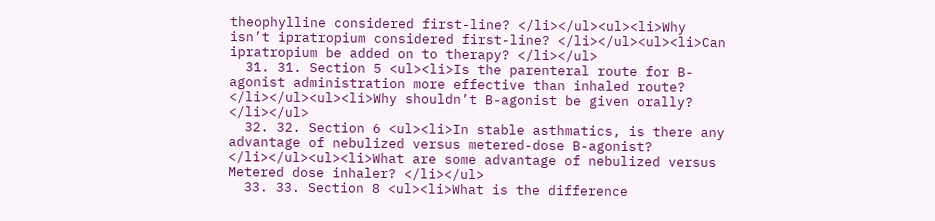theophylline considered first-line? </li></ul><ul><li>Why isn’t ipratropium considered first-line? </li></ul><ul><li>Can ipratropium be added on to therapy? </li></ul>
  31. 31. Section 5 <ul><li>Is the parenteral route for B-agonist administration more effective than inhaled route? </li></ul><ul><li>Why shouldn’t B-agonist be given orally? </li></ul>
  32. 32. Section 6 <ul><li>In stable asthmatics, is there any advantage of nebulized versus metered-dose B-agonist? </li></ul><ul><li>What are some advantage of nebulized versus Metered dose inhaler? </li></ul>
  33. 33. Section 8 <ul><li>What is the difference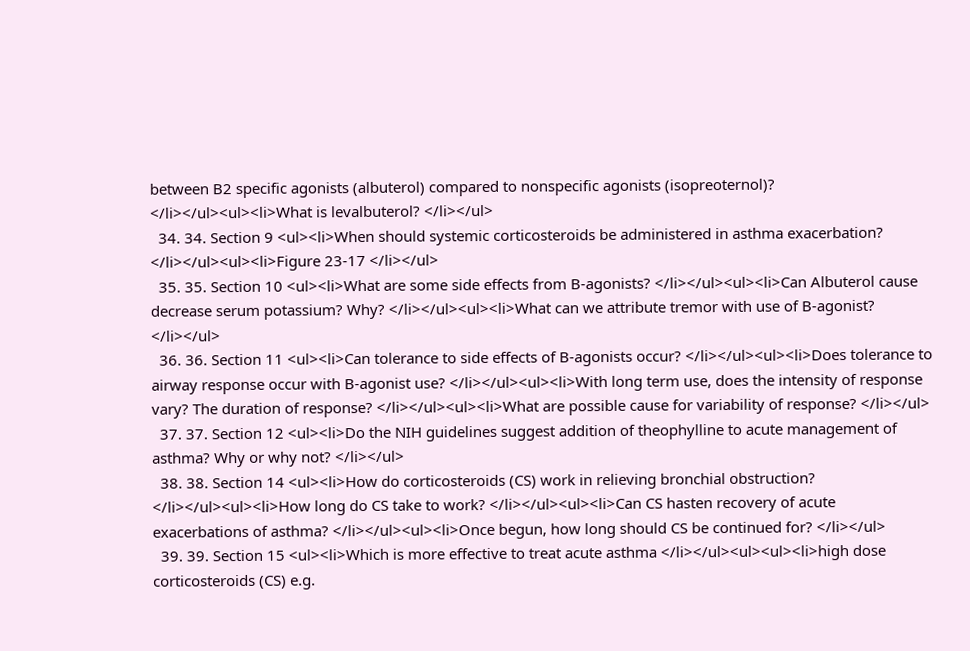between B2 specific agonists (albuterol) compared to nonspecific agonists (isopreoternol)? </li></ul><ul><li>What is levalbuterol? </li></ul>
  34. 34. Section 9 <ul><li>When should systemic corticosteroids be administered in asthma exacerbation? </li></ul><ul><li>Figure 23-17 </li></ul>
  35. 35. Section 10 <ul><li>What are some side effects from B-agonists? </li></ul><ul><li>Can Albuterol cause decrease serum potassium? Why? </li></ul><ul><li>What can we attribute tremor with use of B-agonist? </li></ul>
  36. 36. Section 11 <ul><li>Can tolerance to side effects of B-agonists occur? </li></ul><ul><li>Does tolerance to airway response occur with B-agonist use? </li></ul><ul><li>With long term use, does the intensity of response vary? The duration of response? </li></ul><ul><li>What are possible cause for variability of response? </li></ul>
  37. 37. Section 12 <ul><li>Do the NIH guidelines suggest addition of theophylline to acute management of asthma? Why or why not? </li></ul>
  38. 38. Section 14 <ul><li>How do corticosteroids (CS) work in relieving bronchial obstruction? </li></ul><ul><li>How long do CS take to work? </li></ul><ul><li>Can CS hasten recovery of acute exacerbations of asthma? </li></ul><ul><li>Once begun, how long should CS be continued for? </li></ul>
  39. 39. Section 15 <ul><li>Which is more effective to treat acute asthma </li></ul><ul><ul><li>high dose corticosteroids (CS) e.g.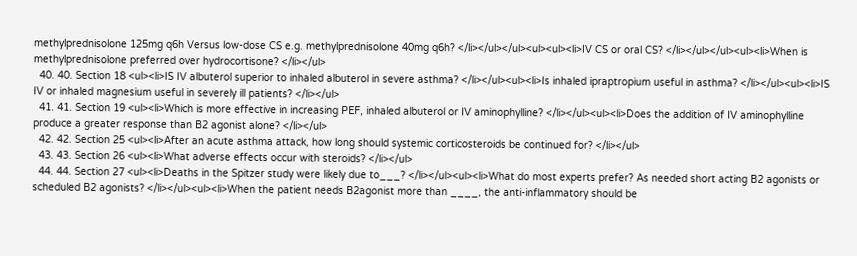methylprednisolone 125mg q6h Versus low-dose CS e.g. methylprednisolone 40mg q6h? </li></ul></ul><ul><ul><li>IV CS or oral CS? </li></ul></ul><ul><li>When is methylprednisolone preferred over hydrocortisone? </li></ul>
  40. 40. Section 18 <ul><li>IS IV albuterol superior to inhaled albuterol in severe asthma? </li></ul><ul><li>Is inhaled ipraptropium useful in asthma? </li></ul><ul><li>IS IV or inhaled magnesium useful in severely ill patients? </li></ul>
  41. 41. Section 19 <ul><li>Which is more effective in increasing PEF, inhaled albuterol or IV aminophylline? </li></ul><ul><li>Does the addition of IV aminophylline produce a greater response than B2 agonist alone? </li></ul>
  42. 42. Section 25 <ul><li>After an acute asthma attack, how long should systemic corticosteroids be continued for? </li></ul>
  43. 43. Section 26 <ul><li>What adverse effects occur with steroids? </li></ul>
  44. 44. Section 27 <ul><li>Deaths in the Spitzer study were likely due to___? </li></ul><ul><li>What do most experts prefer? As needed short acting B2 agonists or scheduled B2 agonists? </li></ul><ul><li>When the patient needs B2agonist more than ____, the anti-inflammatory should be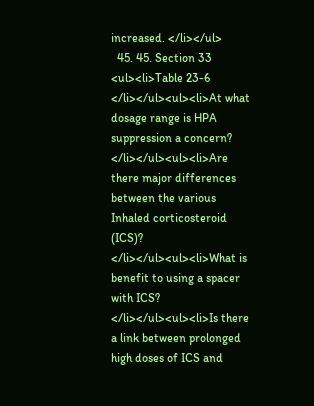increased. </li></ul>
  45. 45. Section 33 <ul><li>Table 23-6 </li></ul><ul><li>At what dosage range is HPA suppression a concern? </li></ul><ul><li>Are there major differences between the various Inhaled corticosteroid (ICS)? </li></ul><ul><li>What is benefit to using a spacer with ICS? </li></ul><ul><li>Is there a link between prolonged high doses of ICS and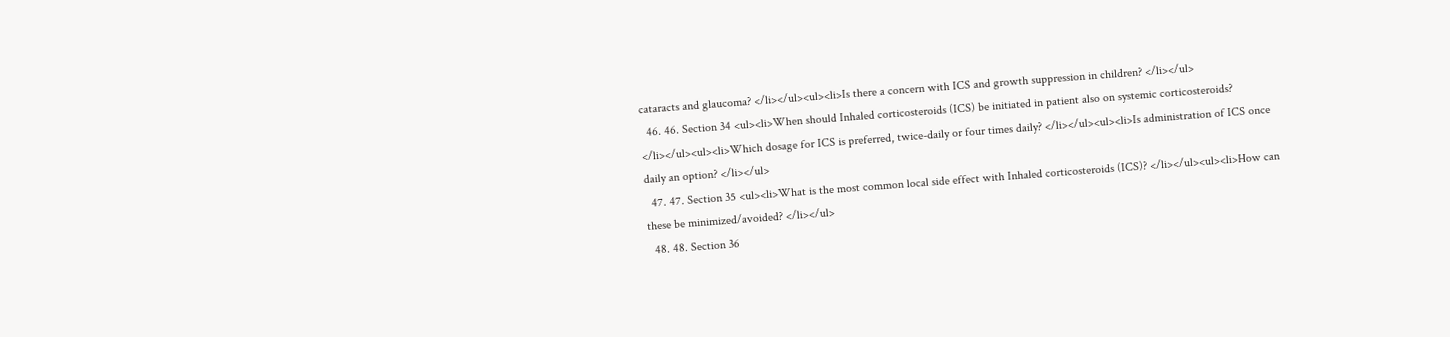cataracts and glaucoma? </li></ul><ul><li>Is there a concern with ICS and growth suppression in children? </li></ul>
  46. 46. Section 34 <ul><li>When should Inhaled corticosteroids (ICS) be initiated in patient also on systemic corticosteroids? </li></ul><ul><li>Which dosage for ICS is preferred, twice-daily or four times daily? </li></ul><ul><li>Is administration of ICS once daily an option? </li></ul>
  47. 47. Section 35 <ul><li>What is the most common local side effect with Inhaled corticosteroids (ICS)? </li></ul><ul><li>How can these be minimized/avoided? </li></ul>
  48. 48. Section 36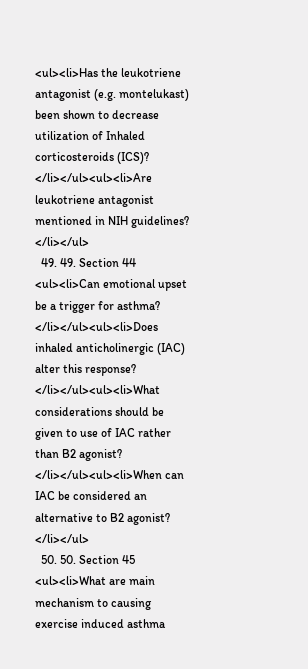<ul><li>Has the leukotriene antagonist (e.g. montelukast) been shown to decrease utilization of Inhaled corticosteroids (ICS)? </li></ul><ul><li>Are leukotriene antagonist mentioned in NIH guidelines? </li></ul>
  49. 49. Section 44 <ul><li>Can emotional upset be a trigger for asthma? </li></ul><ul><li>Does inhaled anticholinergic (IAC) alter this response? </li></ul><ul><li>What considerations should be given to use of IAC rather than B2 agonist? </li></ul><ul><li>When can IAC be considered an alternative to B2 agonist? </li></ul>
  50. 50. Section 45 <ul><li>What are main mechanism to causing exercise induced asthma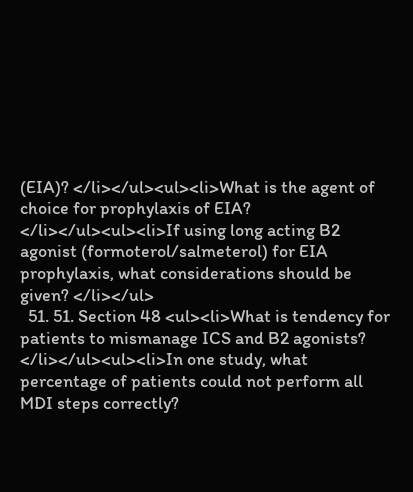(EIA)? </li></ul><ul><li>What is the agent of choice for prophylaxis of EIA? </li></ul><ul><li>If using long acting B2 agonist (formoterol/salmeterol) for EIA prophylaxis, what considerations should be given? </li></ul>
  51. 51. Section 48 <ul><li>What is tendency for patients to mismanage ICS and B2 agonists? </li></ul><ul><li>In one study, what percentage of patients could not perform all MDI steps correctly?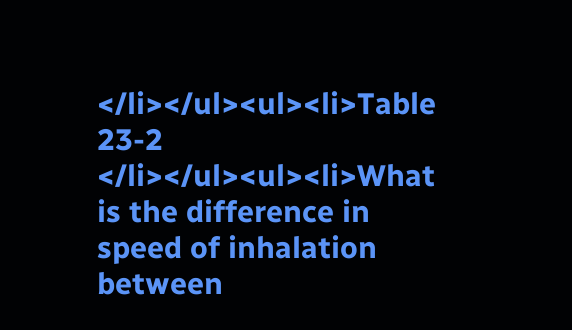</li></ul><ul><li>Table 23-2 </li></ul><ul><li>What is the difference in speed of inhalation between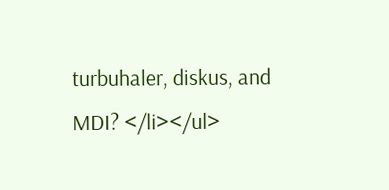turbuhaler, diskus, and MDI? </li></ul>